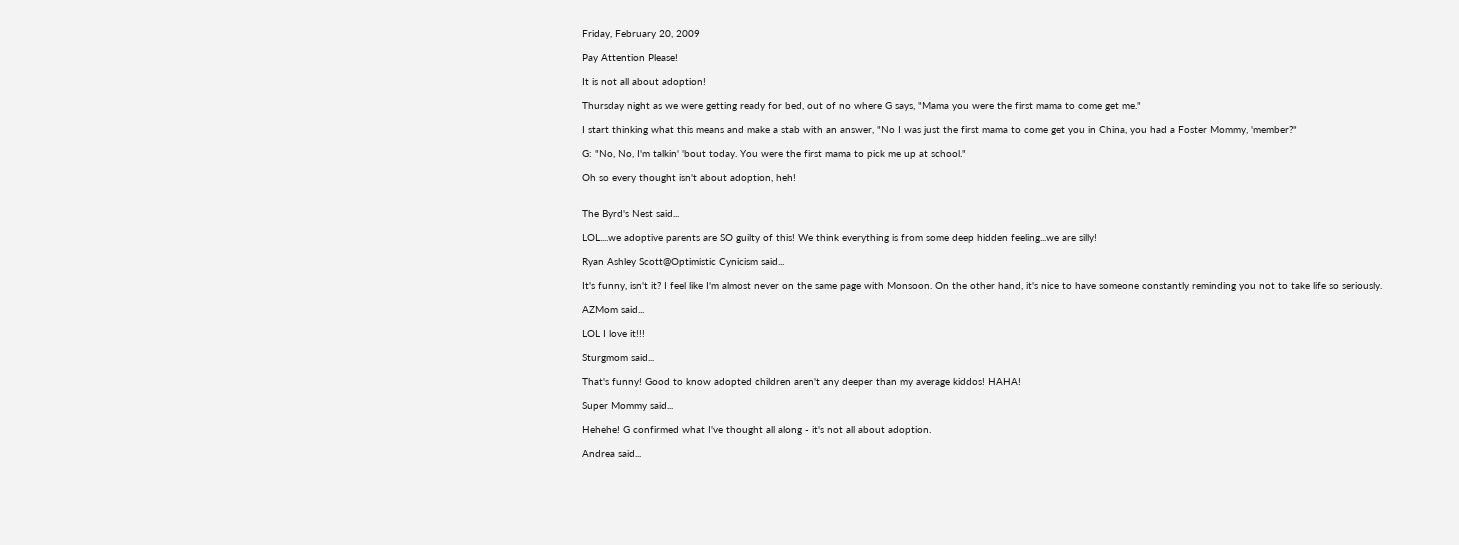Friday, February 20, 2009

Pay Attention Please!

It is not all about adoption!

Thursday night as we were getting ready for bed, out of no where G says, "Mama you were the first mama to come get me."

I start thinking what this means and make a stab with an answer, "No I was just the first mama to come get you in China, you had a Foster Mommy, 'member?"

G: "No, No, I'm talkin' 'bout today. You were the first mama to pick me up at school."

Oh so every thought isn't about adoption, heh!


The Byrd's Nest said...

LOL....we adoptive parents are SO guilty of this! We think everything is from some deep hidden feeling...we are silly!

Ryan Ashley Scott@Optimistic Cynicism said...

It's funny, isn't it? I feel like I'm almost never on the same page with Monsoon. On the other hand, it's nice to have someone constantly reminding you not to take life so seriously.

AZMom said...

LOL I love it!!!

Sturgmom said...

That's funny! Good to know adopted children aren't any deeper than my average kiddos! HAHA!

Super Mommy said...

Hehehe! G confirmed what I've thought all along - it's not all about adoption.

Andrea said...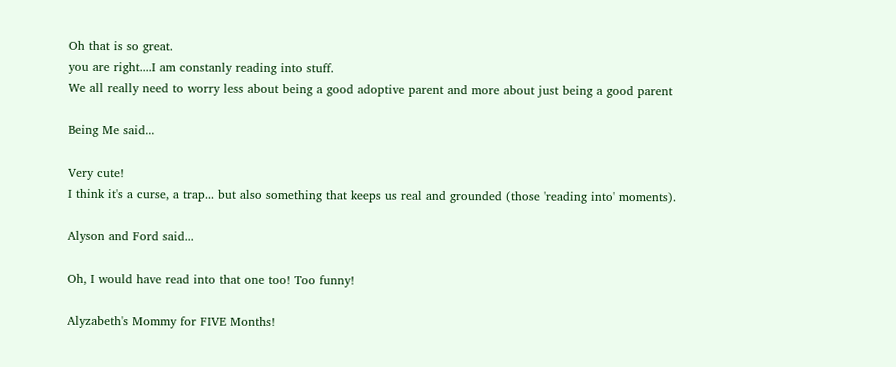Oh that is so great.
you are right....I am constanly reading into stuff.
We all really need to worry less about being a good adoptive parent and more about just being a good parent

Being Me said...

Very cute!
I think it's a curse, a trap... but also something that keeps us real and grounded (those 'reading into' moments).

Alyson and Ford said...

Oh, I would have read into that one too! Too funny!

Alyzabeth's Mommy for FIVE Months!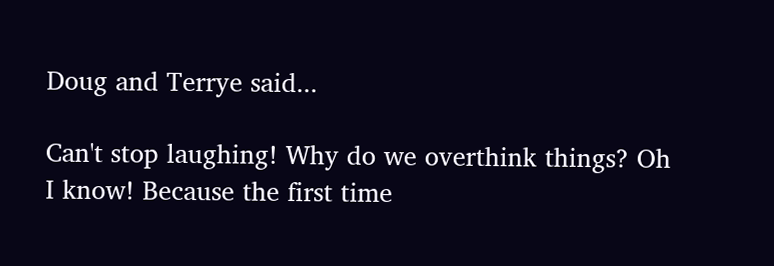Doug and Terrye said...

Can't stop laughing! Why do we overthink things? Oh I know! Because the first time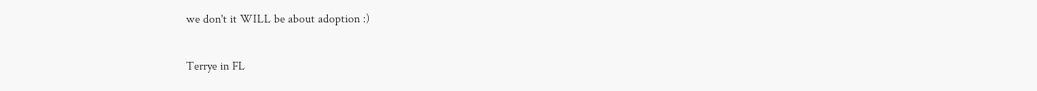we don't it WILL be about adoption :)

Terrye in FL